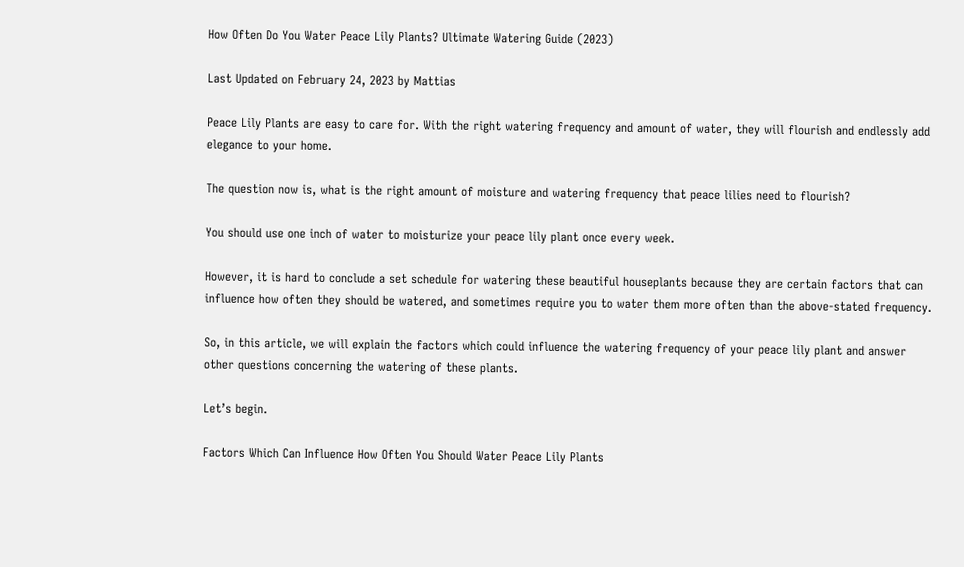How Often Do You Water Peace Lily Plants? Ultimate Watering Guide (2023)

Last Updated on February 24, 2023 by Mattias

Peace Lily Plants are easy to care for. With the right watering frequency and amount of water, they will flourish and endlessly add elegance to your home.

The question now is, what is the right amount of moisture and watering frequency that peace lilies need to flourish?

You should use one inch of water to moisturize your peace lily plant once every week.

However, it is hard to conclude a set schedule for watering these beautiful houseplants because they are certain factors that can influence how often they should be watered, and sometimes require you to water them more often than the above-stated frequency.

So, in this article, we will explain the factors which could influence the watering frequency of your peace lily plant and answer other questions concerning the watering of these plants.

Let’s begin.

Factors Which Can Influence How Often You Should Water Peace Lily Plants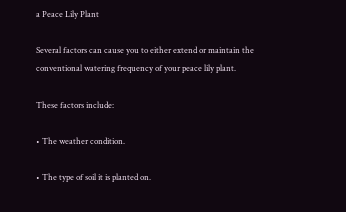a Peace Lily Plant

Several factors can cause you to either extend or maintain the conventional watering frequency of your peace lily plant.

These factors include:

• The weather condition.

• The type of soil it is planted on.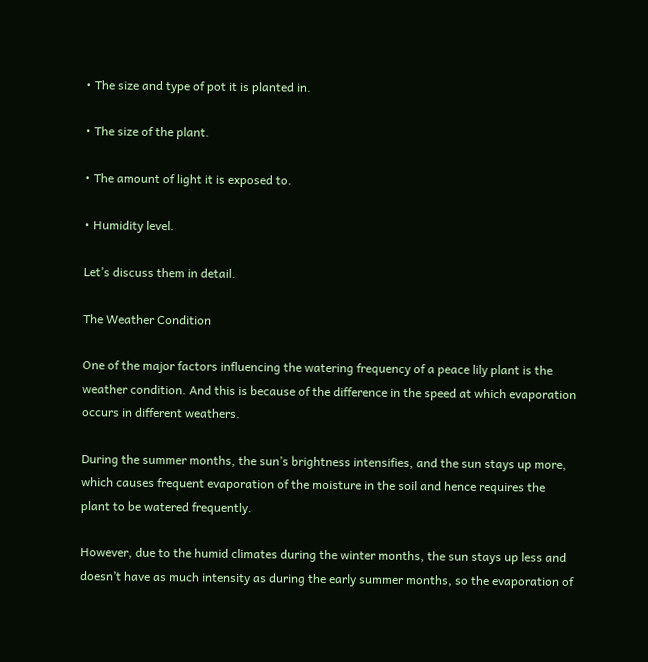• The size and type of pot it is planted in.

• The size of the plant.

• The amount of light it is exposed to.

• Humidity level.

Let’s discuss them in detail.

The Weather Condition

One of the major factors influencing the watering frequency of a peace lily plant is the weather condition. And this is because of the difference in the speed at which evaporation occurs in different weathers.

During the summer months, the sun’s brightness intensifies, and the sun stays up more, which causes frequent evaporation of the moisture in the soil and hence requires the plant to be watered frequently.

However, due to the humid climates during the winter months, the sun stays up less and doesn’t have as much intensity as during the early summer months, so the evaporation of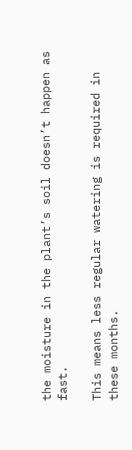the moisture in the plant’s soil doesn’t happen as fast.

This means less regular watering is required in these months.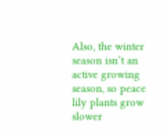Also, the winter season isn’t an active growing season, so peace lily plants grow slower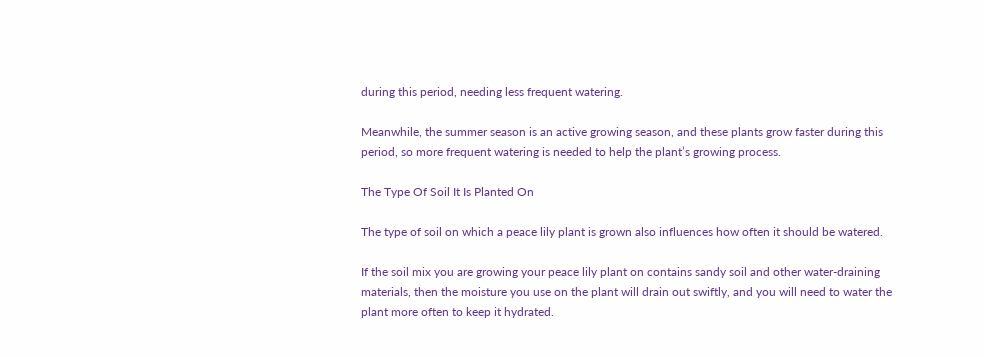during this period, needing less frequent watering.

Meanwhile, the summer season is an active growing season, and these plants grow faster during this period, so more frequent watering is needed to help the plant’s growing process.

The Type Of Soil It Is Planted On

The type of soil on which a peace lily plant is grown also influences how often it should be watered.

If the soil mix you are growing your peace lily plant on contains sandy soil and other water-draining materials, then the moisture you use on the plant will drain out swiftly, and you will need to water the plant more often to keep it hydrated.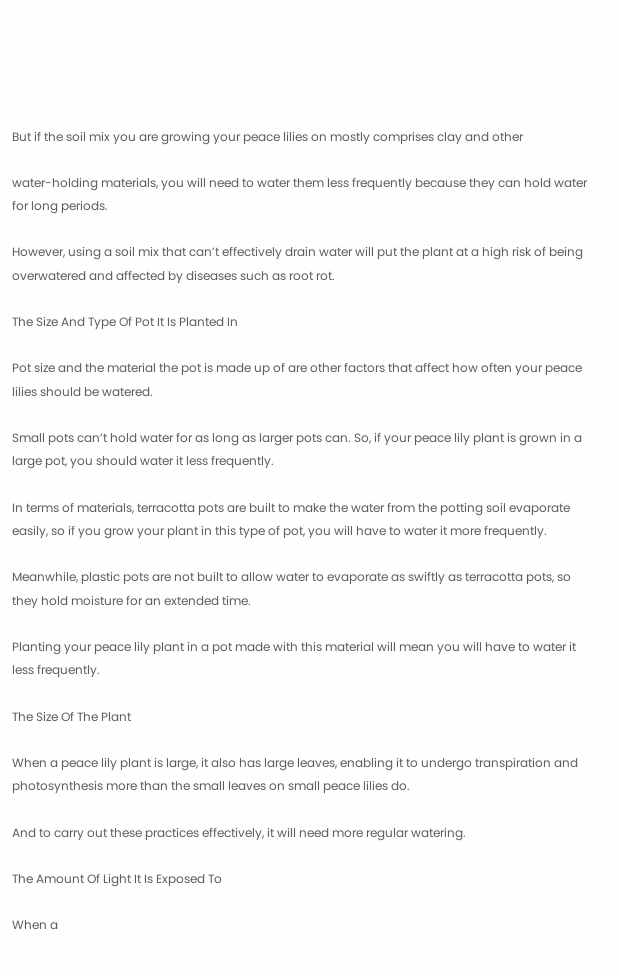But if the soil mix you are growing your peace lilies on mostly comprises clay and other

water-holding materials, you will need to water them less frequently because they can hold water for long periods.

However, using a soil mix that can’t effectively drain water will put the plant at a high risk of being overwatered and affected by diseases such as root rot.

The Size And Type Of Pot It Is Planted In

Pot size and the material the pot is made up of are other factors that affect how often your peace lilies should be watered.

Small pots can’t hold water for as long as larger pots can. So, if your peace lily plant is grown in a large pot, you should water it less frequently.

In terms of materials, terracotta pots are built to make the water from the potting soil evaporate easily, so if you grow your plant in this type of pot, you will have to water it more frequently.

Meanwhile, plastic pots are not built to allow water to evaporate as swiftly as terracotta pots, so they hold moisture for an extended time.

Planting your peace lily plant in a pot made with this material will mean you will have to water it less frequently.

The Size Of The Plant

When a peace lily plant is large, it also has large leaves, enabling it to undergo transpiration and photosynthesis more than the small leaves on small peace lilies do.

And to carry out these practices effectively, it will need more regular watering.

The Amount Of Light It Is Exposed To

When a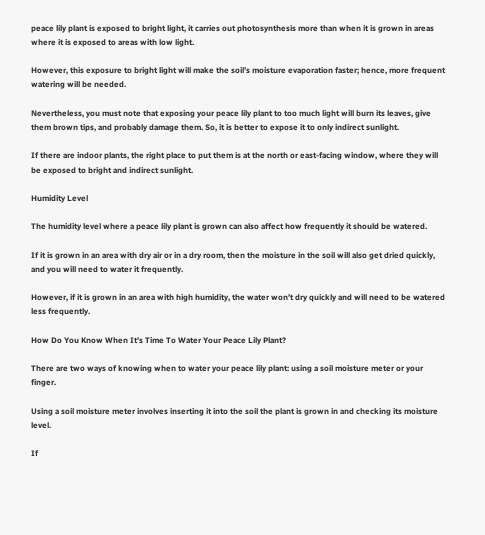peace lily plant is exposed to bright light, it carries out photosynthesis more than when it is grown in areas where it is exposed to areas with low light.

However, this exposure to bright light will make the soil’s moisture evaporation faster; hence, more frequent watering will be needed.

Nevertheless, you must note that exposing your peace lily plant to too much light will burn its leaves, give them brown tips, and probably damage them. So, it is better to expose it to only indirect sunlight.

If there are indoor plants, the right place to put them is at the north or east-facing window, where they will be exposed to bright and indirect sunlight.

Humidity Level

The humidity level where a peace lily plant is grown can also affect how frequently it should be watered.

If it is grown in an area with dry air or in a dry room, then the moisture in the soil will also get dried quickly, and you will need to water it frequently.

However, if it is grown in an area with high humidity, the water won’t dry quickly and will need to be watered less frequently.

How Do You Know When It’s Time To Water Your Peace Lily Plant?

There are two ways of knowing when to water your peace lily plant: using a soil moisture meter or your finger.

Using a soil moisture meter involves inserting it into the soil the plant is grown in and checking its moisture level.

If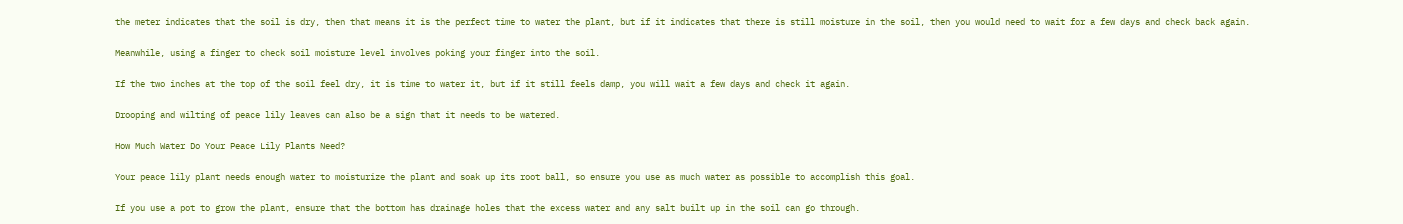the meter indicates that the soil is dry, then that means it is the perfect time to water the plant, but if it indicates that there is still moisture in the soil, then you would need to wait for a few days and check back again.

Meanwhile, using a finger to check soil moisture level involves poking your finger into the soil.

If the two inches at the top of the soil feel dry, it is time to water it, but if it still feels damp, you will wait a few days and check it again.

Drooping and wilting of peace lily leaves can also be a sign that it needs to be watered.

How Much Water Do Your Peace Lily Plants Need?

Your peace lily plant needs enough water to moisturize the plant and soak up its root ball, so ensure you use as much water as possible to accomplish this goal.

If you use a pot to grow the plant, ensure that the bottom has drainage holes that the excess water and any salt built up in the soil can go through.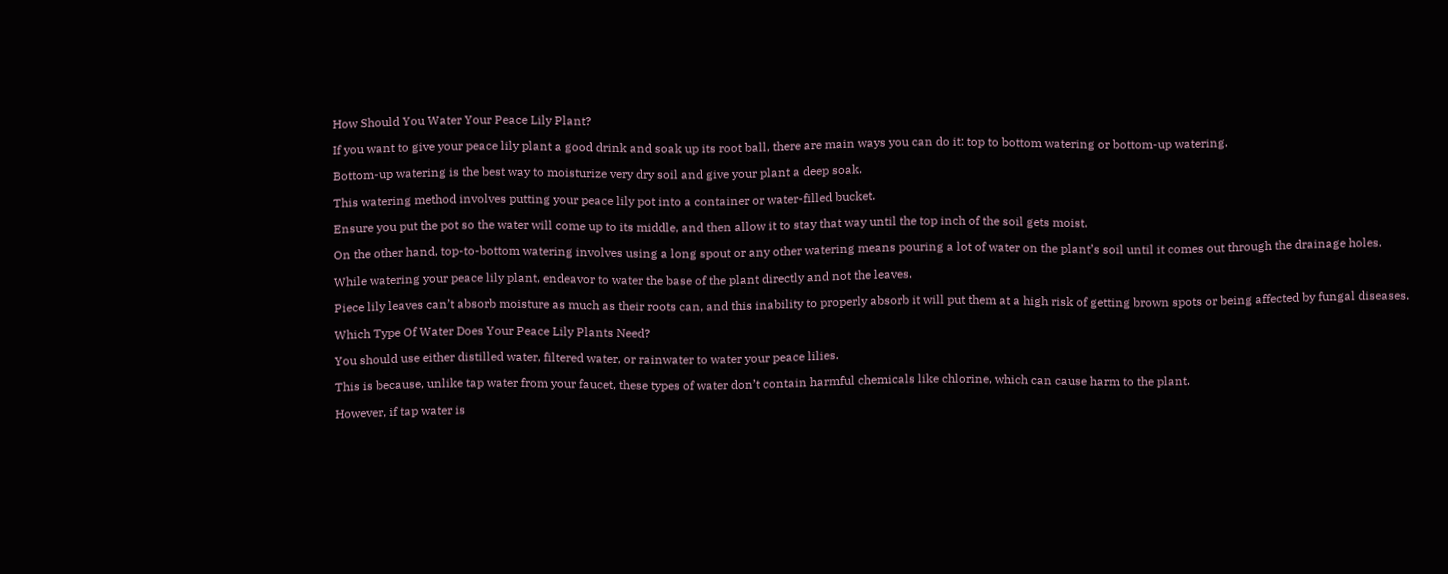How Should You Water Your Peace Lily Plant?

If you want to give your peace lily plant a good drink and soak up its root ball, there are main ways you can do it: top to bottom watering or bottom-up watering.

Bottom-up watering is the best way to moisturize very dry soil and give your plant a deep soak.

This watering method involves putting your peace lily pot into a container or water-filled bucket.

Ensure you put the pot so the water will come up to its middle, and then allow it to stay that way until the top inch of the soil gets moist.

On the other hand, top-to-bottom watering involves using a long spout or any other watering means pouring a lot of water on the plant’s soil until it comes out through the drainage holes.

While watering your peace lily plant, endeavor to water the base of the plant directly and not the leaves.

Piece lily leaves can’t absorb moisture as much as their roots can, and this inability to properly absorb it will put them at a high risk of getting brown spots or being affected by fungal diseases.

Which Type Of Water Does Your Peace Lily Plants Need?

You should use either distilled water, filtered water, or rainwater to water your peace lilies.

This is because, unlike tap water from your faucet, these types of water don’t contain harmful chemicals like chlorine, which can cause harm to the plant.

However, if tap water is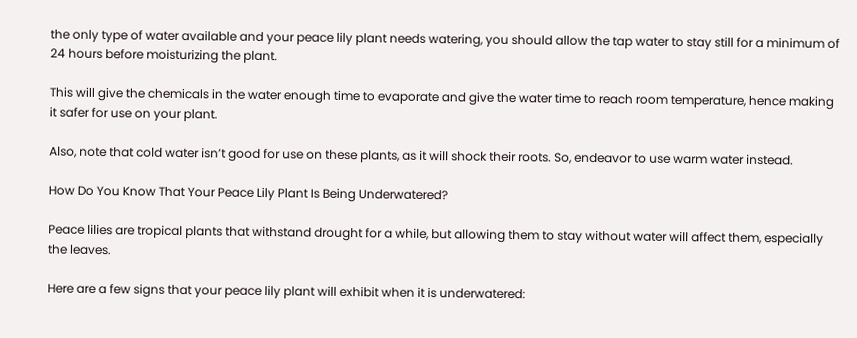the only type of water available and your peace lily plant needs watering, you should allow the tap water to stay still for a minimum of 24 hours before moisturizing the plant.

This will give the chemicals in the water enough time to evaporate and give the water time to reach room temperature, hence making it safer for use on your plant.

Also, note that cold water isn’t good for use on these plants, as it will shock their roots. So, endeavor to use warm water instead.

How Do You Know That Your Peace Lily Plant Is Being Underwatered?

Peace lilies are tropical plants that withstand drought for a while, but allowing them to stay without water will affect them, especially the leaves.

Here are a few signs that your peace lily plant will exhibit when it is underwatered: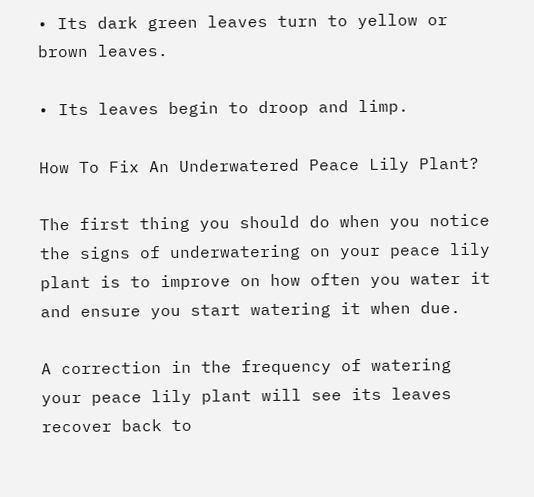• Its dark green leaves turn to yellow or brown leaves.

• Its leaves begin to droop and limp.

How To Fix An Underwatered Peace Lily Plant?

The first thing you should do when you notice the signs of underwatering on your peace lily plant is to improve on how often you water it and ensure you start watering it when due.

A correction in the frequency of watering your peace lily plant will see its leaves recover back to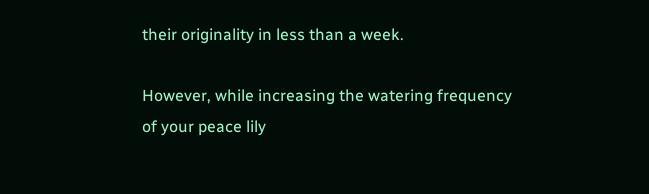their originality in less than a week.

However, while increasing the watering frequency of your peace lily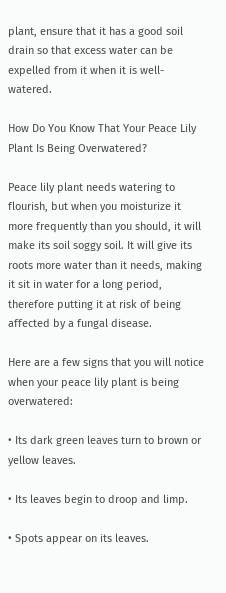plant, ensure that it has a good soil drain so that excess water can be expelled from it when it is well-watered.

How Do You Know That Your Peace Lily Plant Is Being Overwatered?

Peace lily plant needs watering to flourish, but when you moisturize it more frequently than you should, it will make its soil soggy soil. It will give its roots more water than it needs, making it sit in water for a long period, therefore putting it at risk of being affected by a fungal disease.

Here are a few signs that you will notice when your peace lily plant is being overwatered:

• Its dark green leaves turn to brown or yellow leaves.

• Its leaves begin to droop and limp.

• Spots appear on its leaves.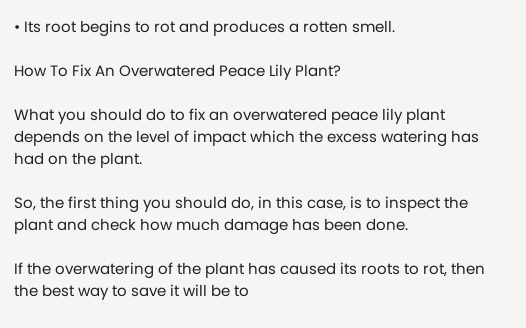• Its root begins to rot and produces a rotten smell.

How To Fix An Overwatered Peace Lily Plant?

What you should do to fix an overwatered peace lily plant depends on the level of impact which the excess watering has had on the plant.

So, the first thing you should do, in this case, is to inspect the plant and check how much damage has been done.

If the overwatering of the plant has caused its roots to rot, then the best way to save it will be to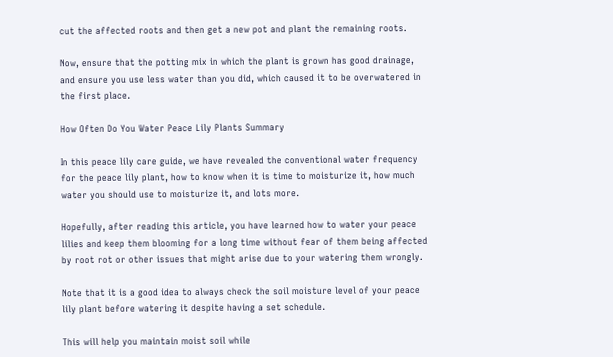cut the affected roots and then get a new pot and plant the remaining roots.

Now, ensure that the potting mix in which the plant is grown has good drainage, and ensure you use less water than you did, which caused it to be overwatered in the first place.

How Often Do You Water Peace Lily Plants Summary

In this peace lily care guide, we have revealed the conventional water frequency for the peace lily plant, how to know when it is time to moisturize it, how much water you should use to moisturize it, and lots more.

Hopefully, after reading this article, you have learned how to water your peace lilies and keep them blooming for a long time without fear of them being affected by root rot or other issues that might arise due to your watering them wrongly.

Note that it is a good idea to always check the soil moisture level of your peace lily plant before watering it despite having a set schedule.

This will help you maintain moist soil while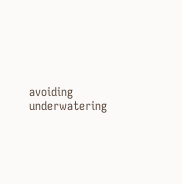avoiding underwatering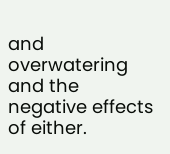and overwatering and the negative effects of either.